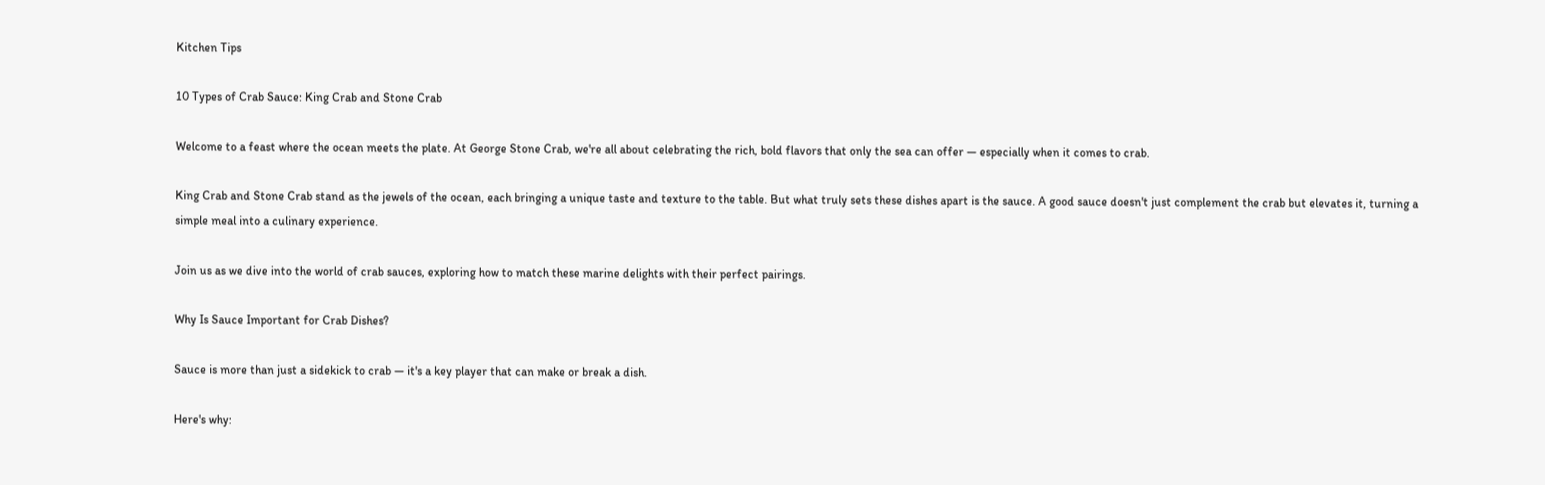Kitchen Tips

10 Types of Crab Sauce: King Crab and Stone Crab

Welcome to a feast where the ocean meets the plate. At George Stone Crab, we're all about celebrating the rich, bold flavors that only the sea can offer — especially when it comes to crab.

King Crab and Stone Crab stand as the jewels of the ocean, each bringing a unique taste and texture to the table. But what truly sets these dishes apart is the sauce. A good sauce doesn't just complement the crab but elevates it, turning a simple meal into a culinary experience.

Join us as we dive into the world of crab sauces, exploring how to match these marine delights with their perfect pairings.

Why Is Sauce Important for Crab Dishes?

Sauce is more than just a sidekick to crab — it's a key player that can make or break a dish.

Here's why: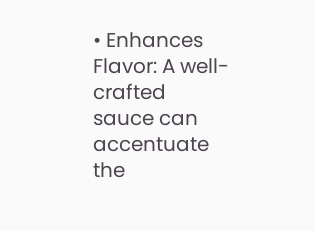• Enhances Flavor: A well-crafted sauce can accentuate the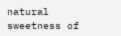natural sweetness of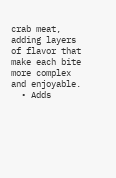crab meat, adding layers of flavor that make each bite more complex and enjoyable.
  • Adds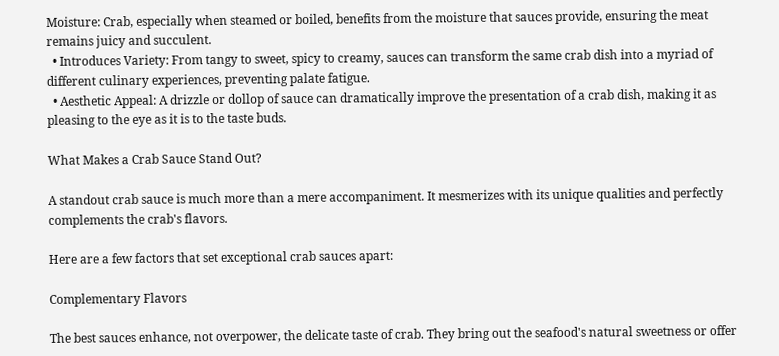Moisture: Crab, especially when steamed or boiled, benefits from the moisture that sauces provide, ensuring the meat remains juicy and succulent.
  • Introduces Variety: From tangy to sweet, spicy to creamy, sauces can transform the same crab dish into a myriad of different culinary experiences, preventing palate fatigue.
  • Aesthetic Appeal: A drizzle or dollop of sauce can dramatically improve the presentation of a crab dish, making it as pleasing to the eye as it is to the taste buds.

What Makes a Crab Sauce Stand Out?

A standout crab sauce is much more than a mere accompaniment. It mesmerizes with its unique qualities and perfectly complements the crab's flavors.

Here are a few factors that set exceptional crab sauces apart:

Complementary Flavors

The best sauces enhance, not overpower, the delicate taste of crab. They bring out the seafood's natural sweetness or offer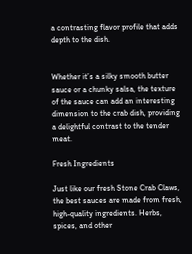a contrasting flavor profile that adds depth to the dish.


Whether it’s a silky smooth butter sauce or a chunky salsa, the texture of the sauce can add an interesting dimension to the crab dish, providing a delightful contrast to the tender meat.

Fresh Ingredients

Just like our fresh Stone Crab Claws, the best sauces are made from fresh, high-quality ingredients. Herbs, spices, and other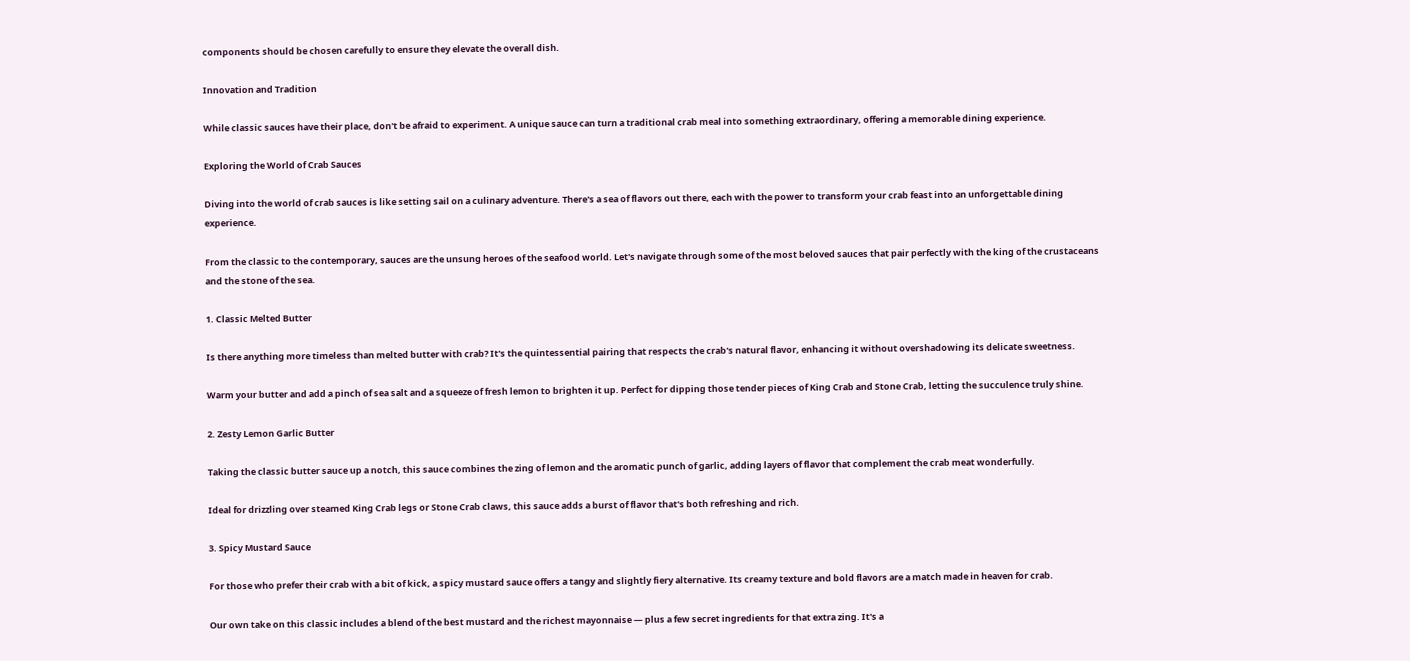components should be chosen carefully to ensure they elevate the overall dish.

Innovation and Tradition

While classic sauces have their place, don't be afraid to experiment. A unique sauce can turn a traditional crab meal into something extraordinary, offering a memorable dining experience.

Exploring the World of Crab Sauces

Diving into the world of crab sauces is like setting sail on a culinary adventure. There's a sea of flavors out there, each with the power to transform your crab feast into an unforgettable dining experience.

From the classic to the contemporary, sauces are the unsung heroes of the seafood world. Let's navigate through some of the most beloved sauces that pair perfectly with the king of the crustaceans and the stone of the sea.

1. Classic Melted Butter

Is there anything more timeless than melted butter with crab? It's the quintessential pairing that respects the crab's natural flavor, enhancing it without overshadowing its delicate sweetness.

Warm your butter and add a pinch of sea salt and a squeeze of fresh lemon to brighten it up. Perfect for dipping those tender pieces of King Crab and Stone Crab, letting the succulence truly shine.

2. Zesty Lemon Garlic Butter

Taking the classic butter sauce up a notch, this sauce combines the zing of lemon and the aromatic punch of garlic, adding layers of flavor that complement the crab meat wonderfully.

Ideal for drizzling over steamed King Crab legs or Stone Crab claws, this sauce adds a burst of flavor that's both refreshing and rich.

3. Spicy Mustard Sauce

For those who prefer their crab with a bit of kick, a spicy mustard sauce offers a tangy and slightly fiery alternative. Its creamy texture and bold flavors are a match made in heaven for crab.

Our own take on this classic includes a blend of the best mustard and the richest mayonnaise — plus a few secret ingredients for that extra zing. It's a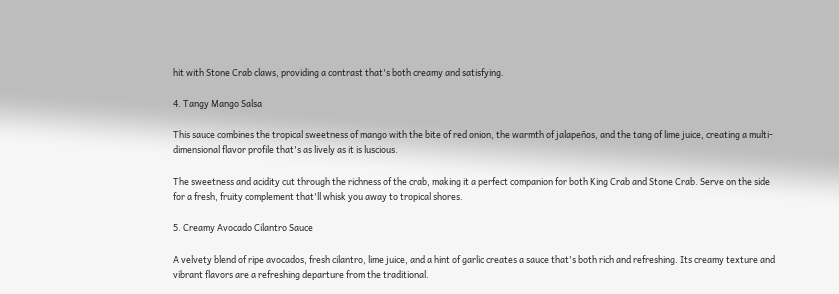hit with Stone Crab claws, providing a contrast that's both creamy and satisfying.

4. Tangy Mango Salsa

This sauce combines the tropical sweetness of mango with the bite of red onion, the warmth of jalapeños, and the tang of lime juice, creating a multi-dimensional flavor profile that's as lively as it is luscious.

The sweetness and acidity cut through the richness of the crab, making it a perfect companion for both King Crab and Stone Crab. Serve on the side for a fresh, fruity complement that'll whisk you away to tropical shores.

5. Creamy Avocado Cilantro Sauce

A velvety blend of ripe avocados, fresh cilantro, lime juice, and a hint of garlic creates a sauce that's both rich and refreshing. Its creamy texture and vibrant flavors are a refreshing departure from the traditional.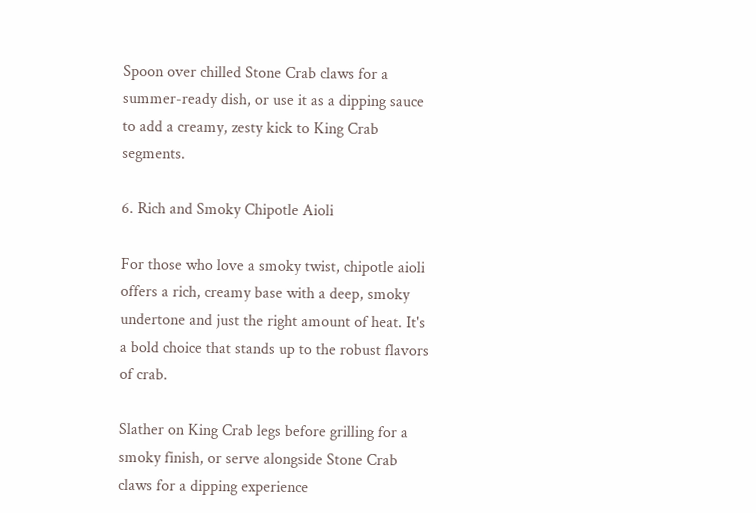Spoon over chilled Stone Crab claws for a summer-ready dish, or use it as a dipping sauce to add a creamy, zesty kick to King Crab segments.

6. Rich and Smoky Chipotle Aioli

For those who love a smoky twist, chipotle aioli offers a rich, creamy base with a deep, smoky undertone and just the right amount of heat. It's a bold choice that stands up to the robust flavors of crab.

Slather on King Crab legs before grilling for a smoky finish, or serve alongside Stone Crab claws for a dipping experience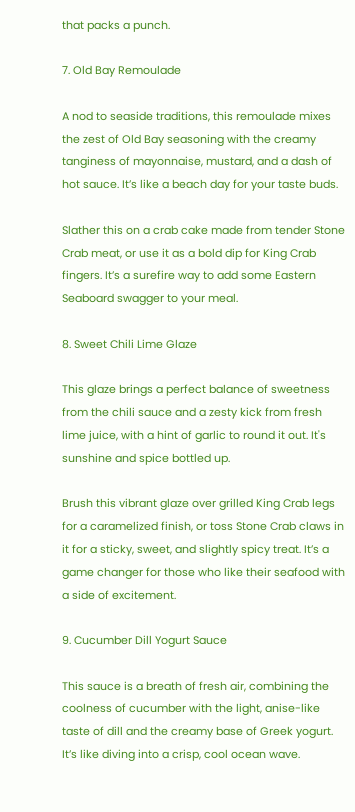that packs a punch.

7. Old Bay Remoulade

A nod to seaside traditions, this remoulade mixes the zest of Old Bay seasoning with the creamy tanginess of mayonnaise, mustard, and a dash of hot sauce. It’s like a beach day for your taste buds.

Slather this on a crab cake made from tender Stone Crab meat, or use it as a bold dip for King Crab fingers. It’s a surefire way to add some Eastern Seaboard swagger to your meal.

8. Sweet Chili Lime Glaze

This glaze brings a perfect balance of sweetness from the chili sauce and a zesty kick from fresh lime juice, with a hint of garlic to round it out. It's sunshine and spice bottled up.

Brush this vibrant glaze over grilled King Crab legs for a caramelized finish, or toss Stone Crab claws in it for a sticky, sweet, and slightly spicy treat. It’s a game changer for those who like their seafood with a side of excitement.

9. Cucumber Dill Yogurt Sauce

This sauce is a breath of fresh air, combining the coolness of cucumber with the light, anise-like taste of dill and the creamy base of Greek yogurt. It’s like diving into a crisp, cool ocean wave.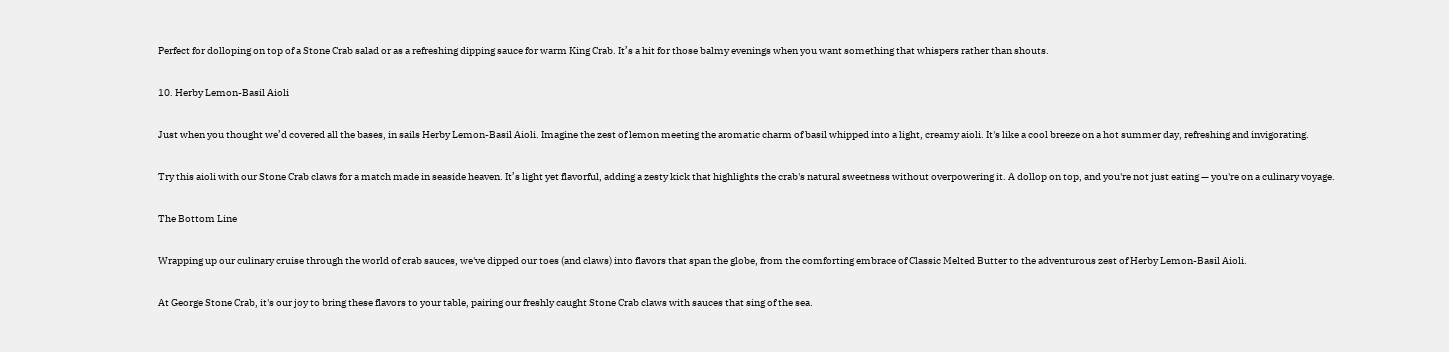Perfect for dolloping on top of a Stone Crab salad or as a refreshing dipping sauce for warm King Crab. It’s a hit for those balmy evenings when you want something that whispers rather than shouts.

10. Herby Lemon-Basil Aioli

Just when you thought we’d covered all the bases, in sails Herby Lemon-Basil Aioli. Imagine the zest of lemon meeting the aromatic charm of basil whipped into a light, creamy aioli. It's like a cool breeze on a hot summer day, refreshing and invigorating.

Try this aioli with our Stone Crab claws for a match made in seaside heaven. It’s light yet flavorful, adding a zesty kick that highlights the crab's natural sweetness without overpowering it. A dollop on top, and you're not just eating — you're on a culinary voyage.

The Bottom Line

Wrapping up our culinary cruise through the world of crab sauces, we've dipped our toes (and claws) into flavors that span the globe, from the comforting embrace of Classic Melted Butter to the adventurous zest of Herby Lemon-Basil Aioli.

At George Stone Crab, it's our joy to bring these flavors to your table, pairing our freshly caught Stone Crab claws with sauces that sing of the sea.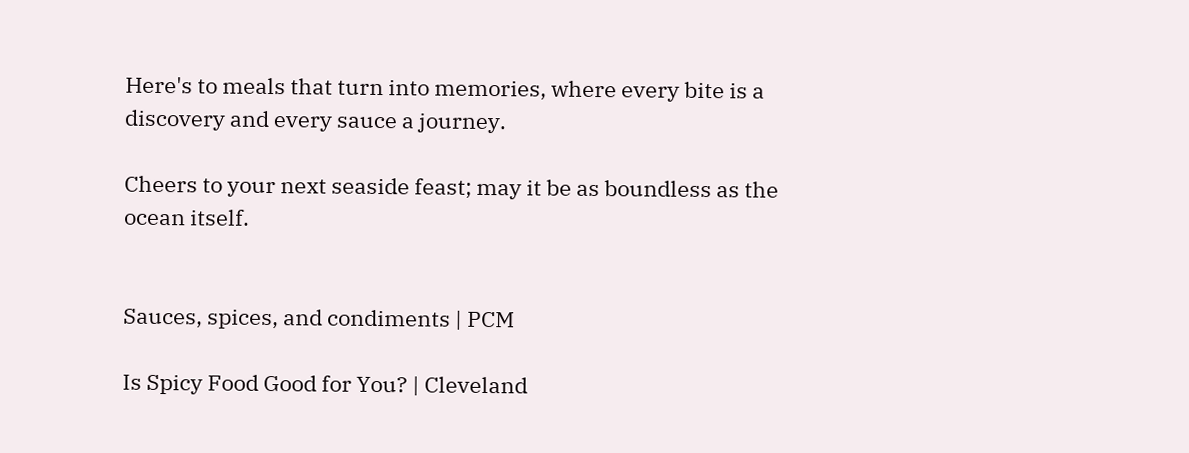Here's to meals that turn into memories, where every bite is a discovery and every sauce a journey.

Cheers to your next seaside feast; may it be as boundless as the ocean itself.


Sauces, spices, and condiments | PCM

Is Spicy Food Good for You? | Cleveland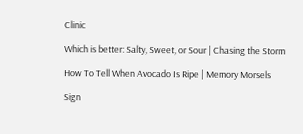Clinic

Which is better: Salty, Sweet, or Sour | Chasing the Storm

How To Tell When Avocado Is Ripe | Memory Morsels

Sign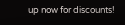up now for discounts!